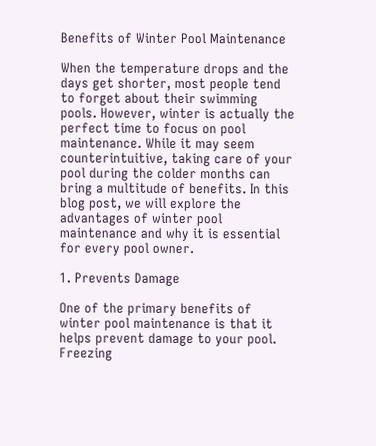Benefits of Winter Pool Maintenance

When the temperature drops and the days get shorter, most people tend to forget about their swimming pools. However, winter is actually the perfect time to focus on pool maintenance. While it may seem counterintuitive, taking care of your pool during the colder months can bring a multitude of benefits. In this blog post, we will explore the advantages of winter pool maintenance and why it is essential for every pool owner.

1. Prevents Damage

One of the primary benefits of winter pool maintenance is that it helps prevent damage to your pool. Freezing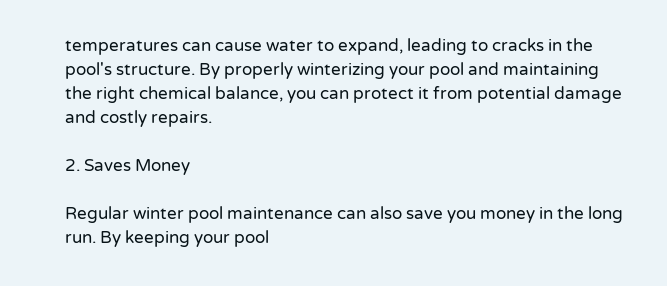temperatures can cause water to expand, leading to cracks in the pool's structure. By properly winterizing your pool and maintaining the right chemical balance, you can protect it from potential damage and costly repairs.

2. Saves Money

Regular winter pool maintenance can also save you money in the long run. By keeping your pool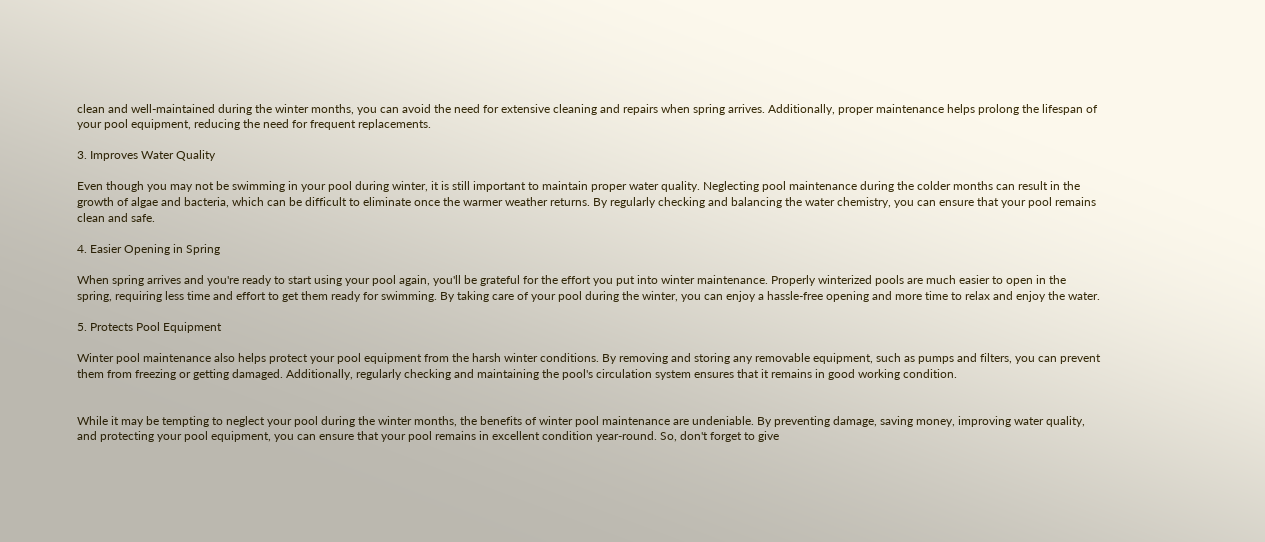clean and well-maintained during the winter months, you can avoid the need for extensive cleaning and repairs when spring arrives. Additionally, proper maintenance helps prolong the lifespan of your pool equipment, reducing the need for frequent replacements.

3. Improves Water Quality

Even though you may not be swimming in your pool during winter, it is still important to maintain proper water quality. Neglecting pool maintenance during the colder months can result in the growth of algae and bacteria, which can be difficult to eliminate once the warmer weather returns. By regularly checking and balancing the water chemistry, you can ensure that your pool remains clean and safe.

4. Easier Opening in Spring

When spring arrives and you're ready to start using your pool again, you'll be grateful for the effort you put into winter maintenance. Properly winterized pools are much easier to open in the spring, requiring less time and effort to get them ready for swimming. By taking care of your pool during the winter, you can enjoy a hassle-free opening and more time to relax and enjoy the water.

5. Protects Pool Equipment

Winter pool maintenance also helps protect your pool equipment from the harsh winter conditions. By removing and storing any removable equipment, such as pumps and filters, you can prevent them from freezing or getting damaged. Additionally, regularly checking and maintaining the pool's circulation system ensures that it remains in good working condition.


While it may be tempting to neglect your pool during the winter months, the benefits of winter pool maintenance are undeniable. By preventing damage, saving money, improving water quality, and protecting your pool equipment, you can ensure that your pool remains in excellent condition year-round. So, don't forget to give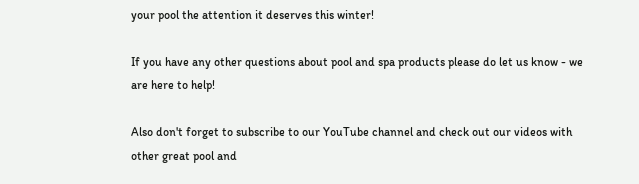your pool the attention it deserves this winter!

If you have any other questions about pool and spa products please do let us know - we are here to help!

Also don't forget to subscribe to our YouTube channel and check out our videos with other great pool and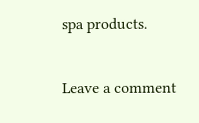spa products.

Leave a comment